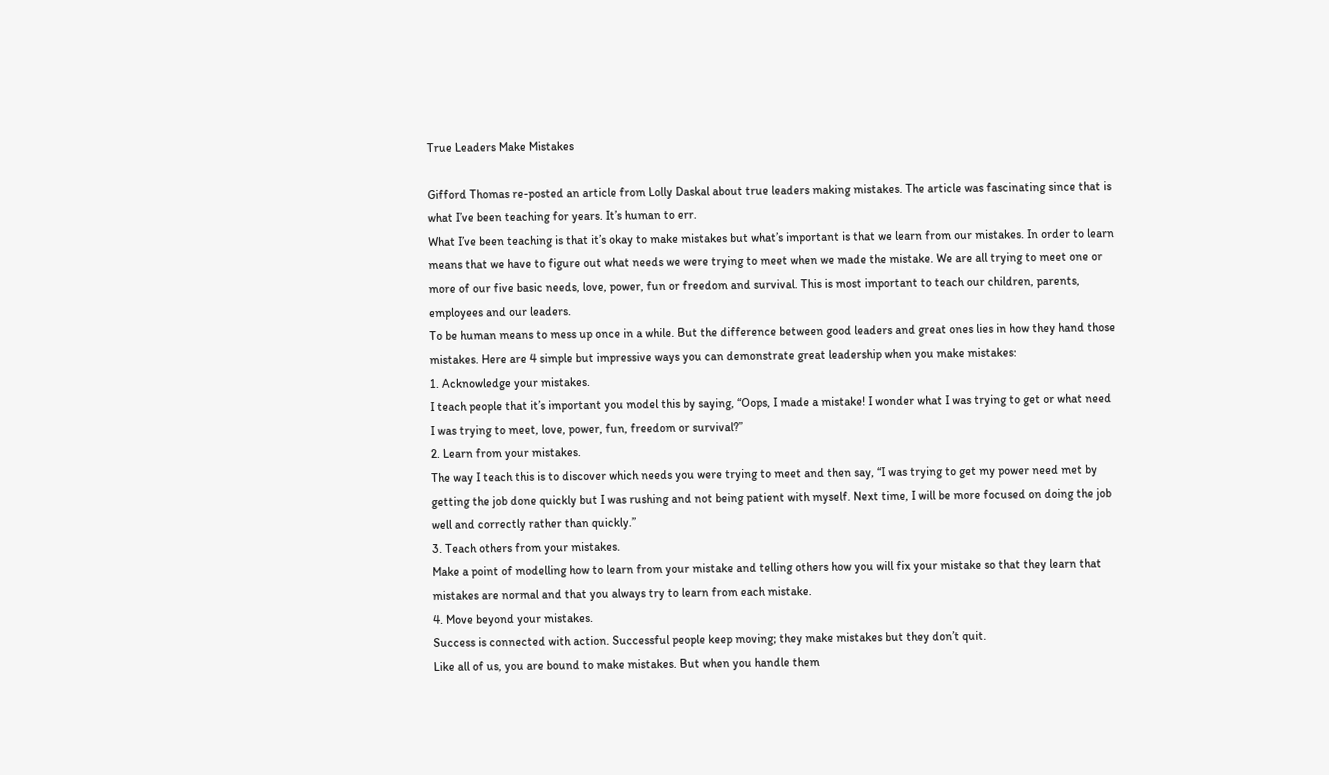True Leaders Make Mistakes

Gifford Thomas re-posted an article from Lolly Daskal about true leaders making mistakes. The article was fascinating since that is what I’ve been teaching for years. It’s human to err.
What I’ve been teaching is that it’s okay to make mistakes but what’s important is that we learn from our mistakes. In order to learn means that we have to figure out what needs we were trying to meet when we made the mistake. We are all trying to meet one or more of our five basic needs, love, power, fun or freedom and survival. This is most important to teach our children, parents, employees and our leaders.
To be human means to mess up once in a while. But the difference between good leaders and great ones lies in how they hand those mistakes. Here are 4 simple but impressive ways you can demonstrate great leadership when you make mistakes:
1. Acknowledge your mistakes.
I teach people that it’s important you model this by saying, “Oops, I made a mistake! I wonder what I was trying to get or what need I was trying to meet, love, power, fun, freedom or survival?”
2. Learn from your mistakes.
The way I teach this is to discover which needs you were trying to meet and then say, “I was trying to get my power need met by getting the job done quickly but I was rushing and not being patient with myself. Next time, I will be more focused on doing the job well and correctly rather than quickly.”
3. Teach others from your mistakes.
Make a point of modelling how to learn from your mistake and telling others how you will fix your mistake so that they learn that mistakes are normal and that you always try to learn from each mistake.
4. Move beyond your mistakes.
Success is connected with action. Successful people keep moving; they make mistakes but they don’t quit.
Like all of us, you are bound to make mistakes. But when you handle them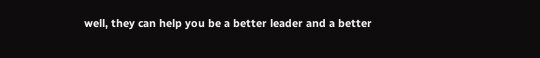well, they can help you be a better leader and a better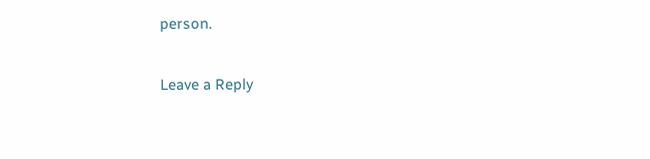person.

Leave a Reply